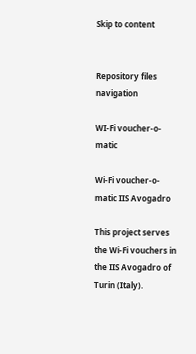Skip to content


Repository files navigation

WI-Fi voucher-o-matic

Wi-Fi voucher-o-matic IIS Avogadro

This project serves the Wi-Fi vouchers in the IIS Avogadro of Turin (Italy).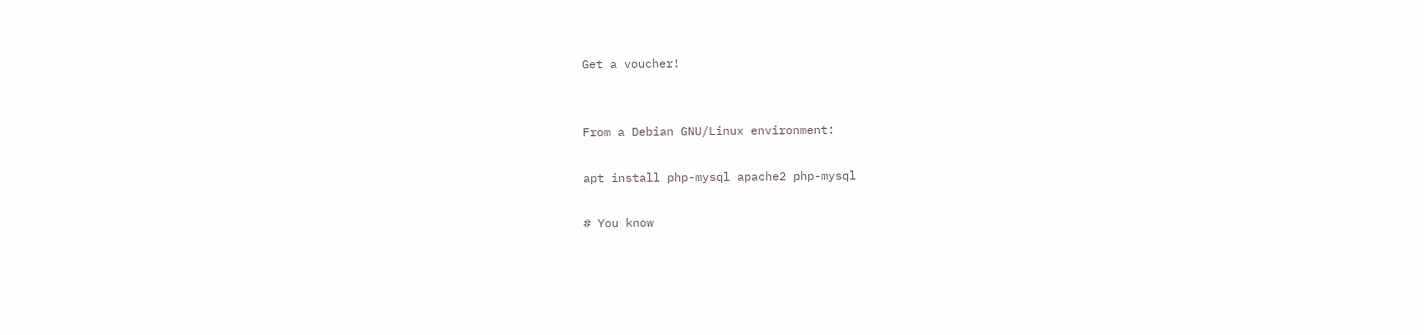Get a voucher!


From a Debian GNU/Linux environment:

apt install php-mysql apache2 php-mysql

# You know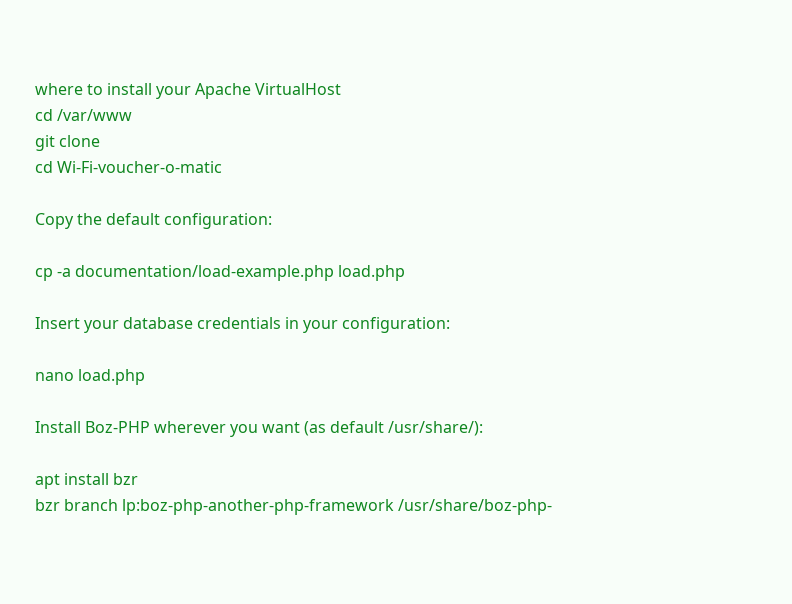where to install your Apache VirtualHost
cd /var/www
git clone
cd Wi-Fi-voucher-o-matic

Copy the default configuration:

cp -a documentation/load-example.php load.php

Insert your database credentials in your configuration:

nano load.php

Install Boz-PHP wherever you want (as default /usr/share/):

apt install bzr
bzr branch lp:boz-php-another-php-framework /usr/share/boz-php-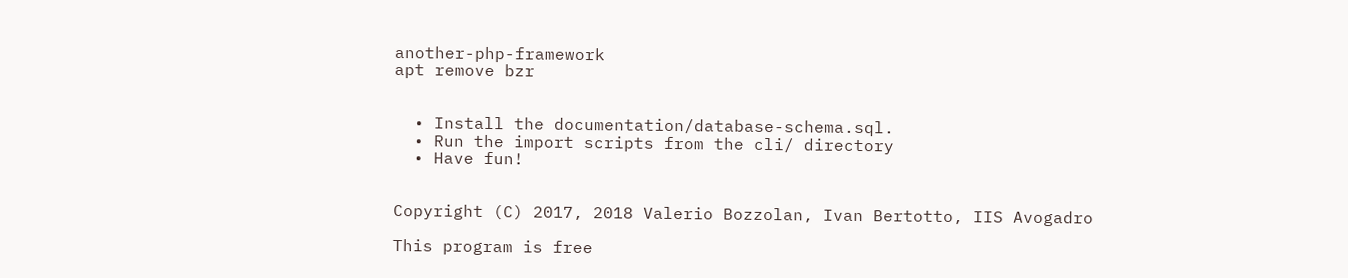another-php-framework
apt remove bzr


  • Install the documentation/database-schema.sql.
  • Run the import scripts from the cli/ directory
  • Have fun!


Copyright (C) 2017, 2018 Valerio Bozzolan, Ivan Bertotto, IIS Avogadro

This program is free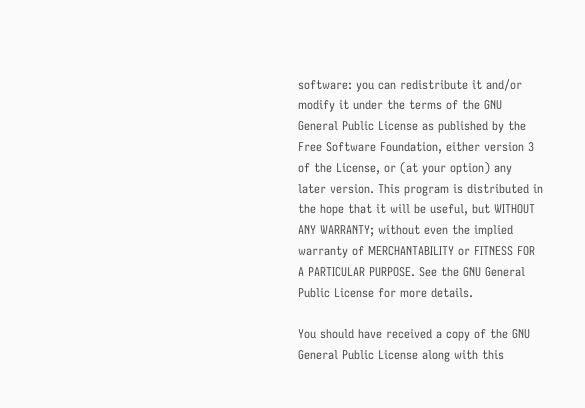software: you can redistribute it and/or modify it under the terms of the GNU General Public License as published by the Free Software Foundation, either version 3 of the License, or (at your option) any later version. This program is distributed in the hope that it will be useful, but WITHOUT ANY WARRANTY; without even the implied warranty of MERCHANTABILITY or FITNESS FOR A PARTICULAR PURPOSE. See the GNU General Public License for more details.

You should have received a copy of the GNU General Public License along with this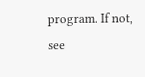program. If not, see